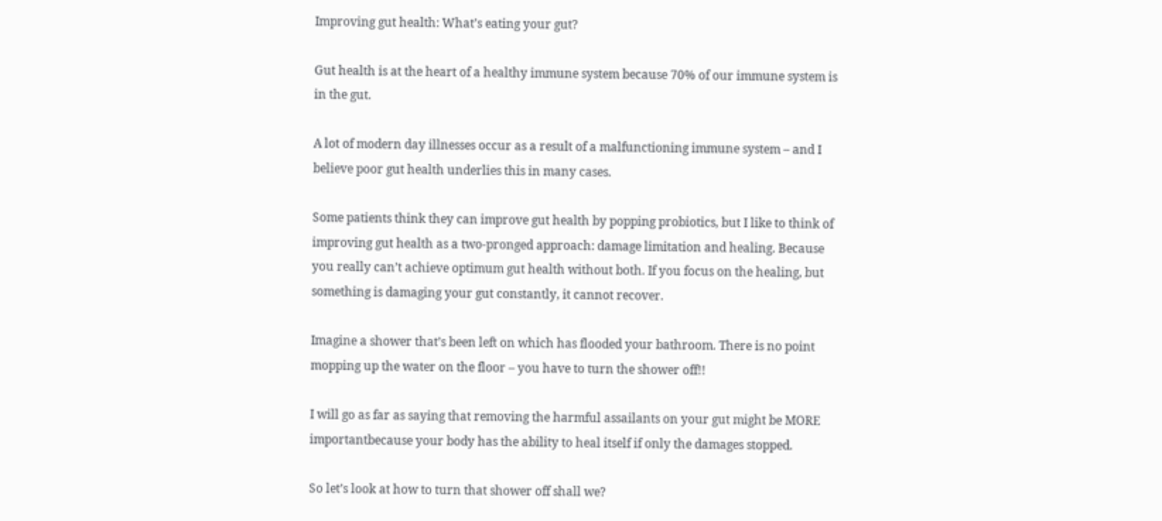Improving gut health: What’s eating your gut?

Gut health is at the heart of a healthy immune system because 70% of our immune system is in the gut.

A lot of modern day illnesses occur as a result of a malfunctioning immune system – and I believe poor gut health underlies this in many cases.

Some patients think they can improve gut health by popping probiotics, but I like to think of improving gut health as a two-pronged approach: damage limitation and healing. Because you really can’t achieve optimum gut health without both. If you focus on the healing, but something is damaging your gut constantly, it cannot recover.

Imagine a shower that’s been left on which has flooded your bathroom. There is no point mopping up the water on the floor – you have to turn the shower off!!

I will go as far as saying that removing the harmful assailants on your gut might be MORE importantbecause your body has the ability to heal itself if only the damages stopped.

So let’s look at how to turn that shower off shall we?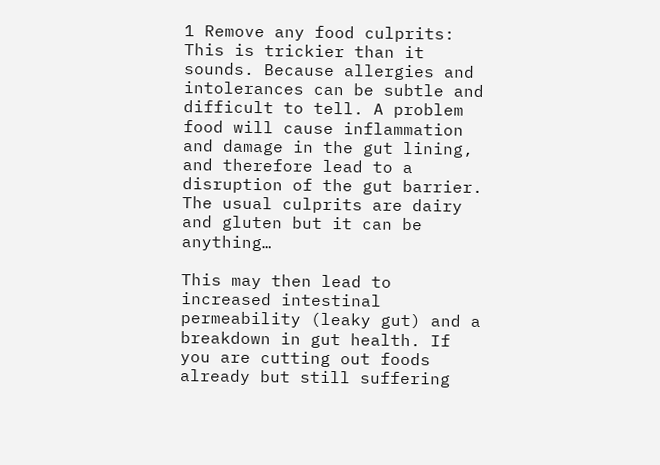1 Remove any food culprits: This is trickier than it sounds. Because allergies and intolerances can be subtle and difficult to tell. A problem food will cause inflammation and damage in the gut lining, and therefore lead to a disruption of the gut barrier. The usual culprits are dairy and gluten but it can be anything…

This may then lead to increased intestinal permeability (leaky gut) and a breakdown in gut health. If you are cutting out foods already but still suffering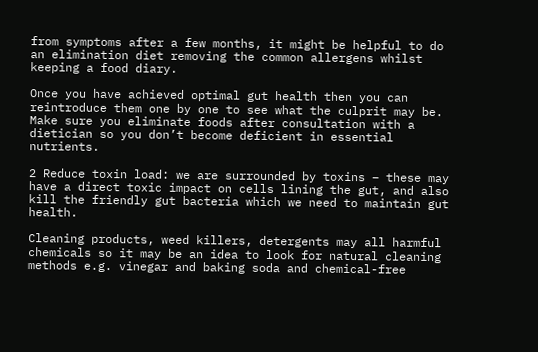from symptoms after a few months, it might be helpful to do an elimination diet removing the common allergens whilst keeping a food diary.

Once you have achieved optimal gut health then you can reintroduce them one by one to see what the culprit may be. Make sure you eliminate foods after consultation with a dietician so you don’t become deficient in essential nutrients.

2 Reduce toxin load: we are surrounded by toxins – these may have a direct toxic impact on cells lining the gut, and also kill the friendly gut bacteria which we need to maintain gut health.

Cleaning products, weed killers, detergents may all harmful chemicals so it may be an idea to look for natural cleaning methods e.g. vinegar and baking soda and chemical-free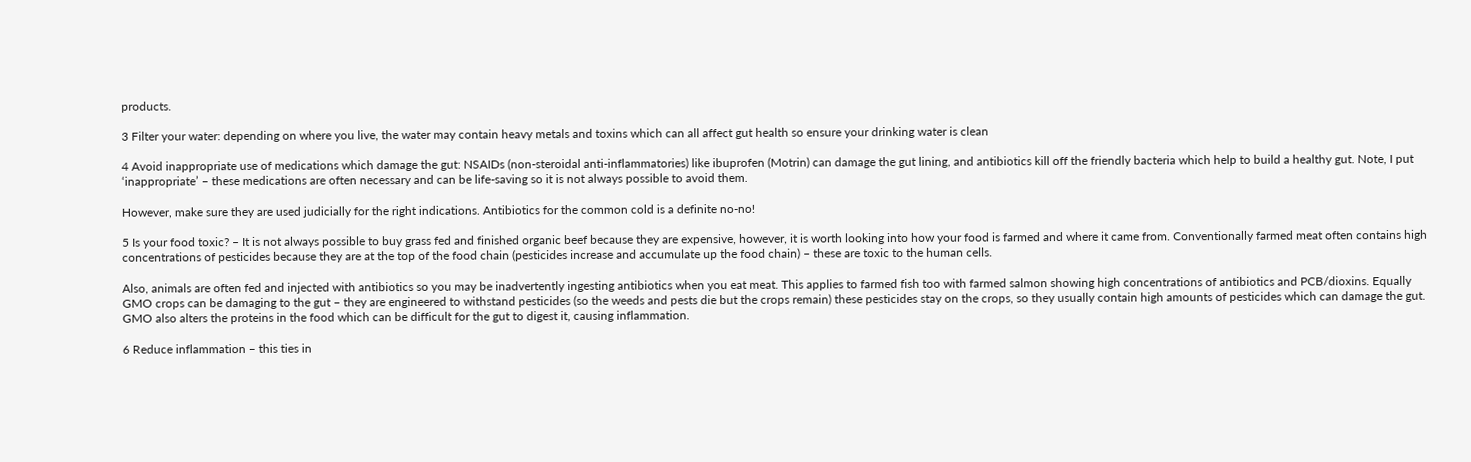products.

3 Filter your water: depending on where you live, the water may contain heavy metals and toxins which can all affect gut health so ensure your drinking water is clean

4 Avoid inappropriate use of medications which damage the gut: NSAIDs (non-steroidal anti-inflammatories) like ibuprofen (Motrin) can damage the gut lining, and antibiotics kill off the friendly bacteria which help to build a healthy gut. Note, I put ‘inappropriate’ – these medications are often necessary and can be life-saving so it is not always possible to avoid them.

However, make sure they are used judicially for the right indications. Antibiotics for the common cold is a definite no-no!

5 Is your food toxic? – It is not always possible to buy grass fed and finished organic beef because they are expensive, however, it is worth looking into how your food is farmed and where it came from. Conventionally farmed meat often contains high concentrations of pesticides because they are at the top of the food chain (pesticides increase and accumulate up the food chain) – these are toxic to the human cells.

Also, animals are often fed and injected with antibiotics so you may be inadvertently ingesting antibiotics when you eat meat. This applies to farmed fish too with farmed salmon showing high concentrations of antibiotics and PCB/dioxins. Equally GMO crops can be damaging to the gut – they are engineered to withstand pesticides (so the weeds and pests die but the crops remain) these pesticides stay on the crops, so they usually contain high amounts of pesticides which can damage the gut. GMO also alters the proteins in the food which can be difficult for the gut to digest it, causing inflammation.

6 Reduce inflammation – this ties in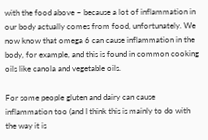with the food above – because a lot of inflammation in our body actually comes from food, unfortunately. We now know that omega 6 can cause inflammation in the body, for example, and this is found in common cooking oils like canola and vegetable oils.

For some people gluten and dairy can cause inflammation too (and I think this is mainly to do with the way it is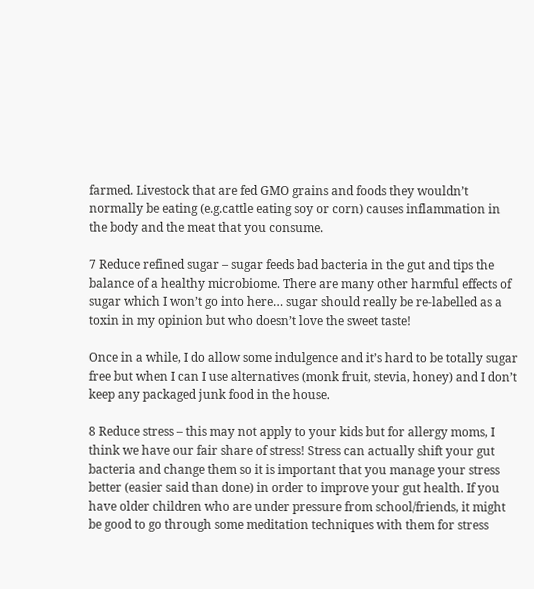farmed. Livestock that are fed GMO grains and foods they wouldn’t normally be eating (e.g.cattle eating soy or corn) causes inflammation in the body and the meat that you consume.

7 Reduce refined sugar – sugar feeds bad bacteria in the gut and tips the balance of a healthy microbiome. There are many other harmful effects of sugar which I won’t go into here… sugar should really be re-labelled as a toxin in my opinion but who doesn’t love the sweet taste!

Once in a while, I do allow some indulgence and it’s hard to be totally sugar free but when I can I use alternatives (monk fruit, stevia, honey) and I don’t keep any packaged junk food in the house.

8 Reduce stress – this may not apply to your kids but for allergy moms, I think we have our fair share of stress! Stress can actually shift your gut bacteria and change them so it is important that you manage your stress better (easier said than done) in order to improve your gut health. If you have older children who are under pressure from school/friends, it might be good to go through some meditation techniques with them for stress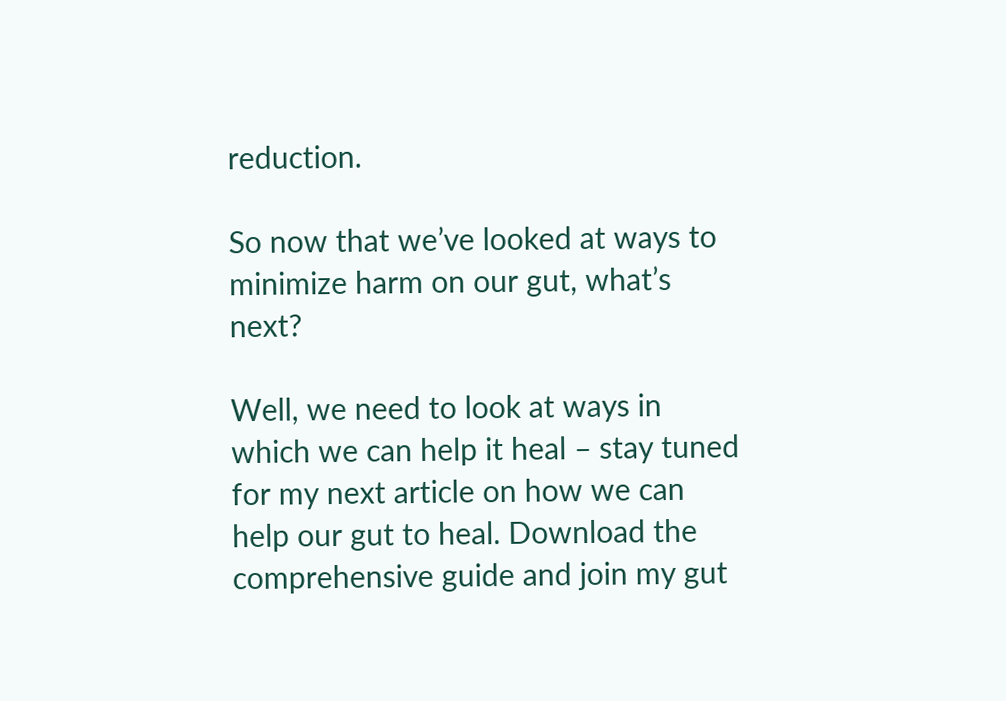reduction.

So now that we’ve looked at ways to minimize harm on our gut, what’s next?

Well, we need to look at ways in which we can help it heal – stay tuned for my next article on how we can help our gut to heal. Download the comprehensive guide and join my gut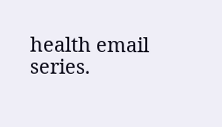health email series.